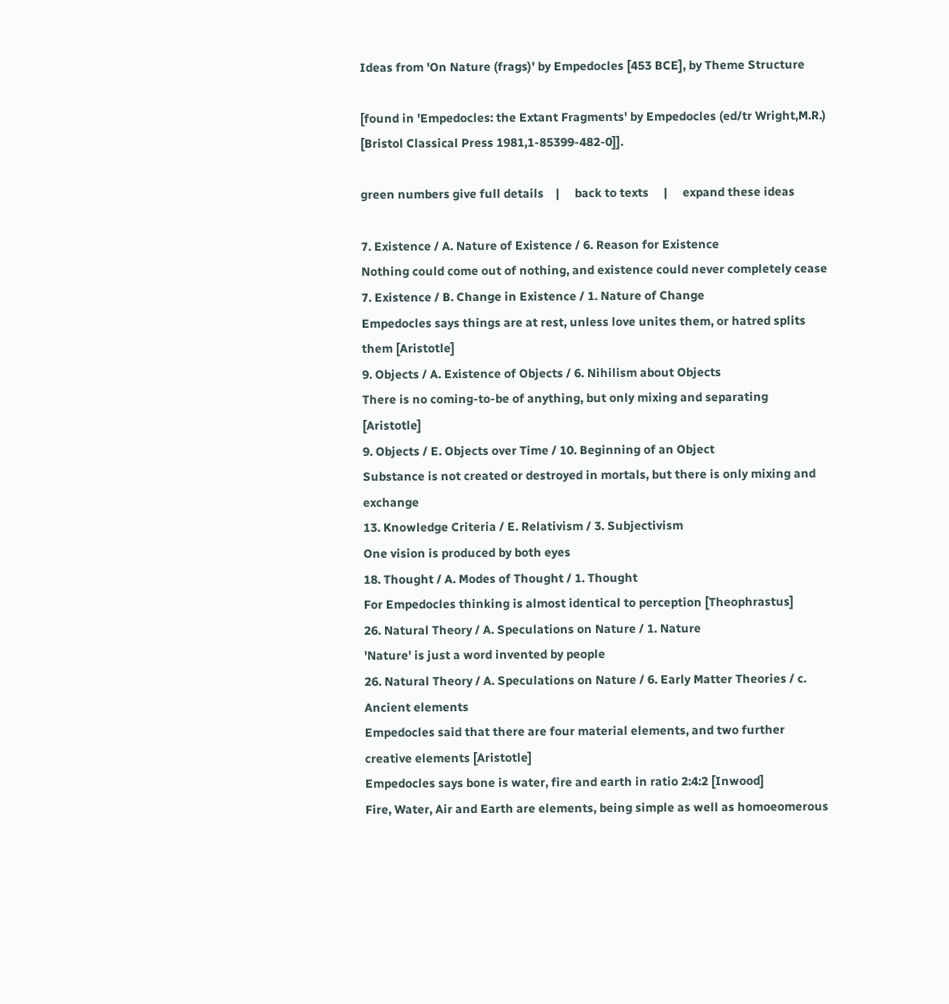Ideas from 'On Nature (frags)' by Empedocles [453 BCE], by Theme Structure

[found in 'Empedocles: the Extant Fragments' by Empedocles (ed/tr Wright,M.R.) [Bristol Classical Press 1981,1-85399-482-0]].

green numbers give full details    |     back to texts     |     expand these ideas

7. Existence / A. Nature of Existence / 6. Reason for Existence
Nothing could come out of nothing, and existence could never completely cease
7. Existence / B. Change in Existence / 1. Nature of Change
Empedocles says things are at rest, unless love unites them, or hatred splits them [Aristotle]
9. Objects / A. Existence of Objects / 6. Nihilism about Objects
There is no coming-to-be of anything, but only mixing and separating [Aristotle]
9. Objects / E. Objects over Time / 10. Beginning of an Object
Substance is not created or destroyed in mortals, but there is only mixing and exchange
13. Knowledge Criteria / E. Relativism / 3. Subjectivism
One vision is produced by both eyes
18. Thought / A. Modes of Thought / 1. Thought
For Empedocles thinking is almost identical to perception [Theophrastus]
26. Natural Theory / A. Speculations on Nature / 1. Nature
'Nature' is just a word invented by people
26. Natural Theory / A. Speculations on Nature / 6. Early Matter Theories / c. Ancient elements
Empedocles said that there are four material elements, and two further creative elements [Aristotle]
Empedocles says bone is water, fire and earth in ratio 2:4:2 [Inwood]
Fire, Water, Air and Earth are elements, being simple as well as homoeomerous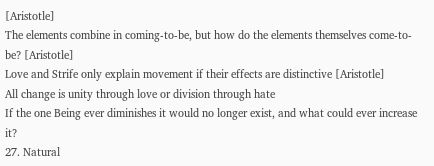[Aristotle]
The elements combine in coming-to-be, but how do the elements themselves come-to-be? [Aristotle]
Love and Strife only explain movement if their effects are distinctive [Aristotle]
All change is unity through love or division through hate
If the one Being ever diminishes it would no longer exist, and what could ever increase it?
27. Natural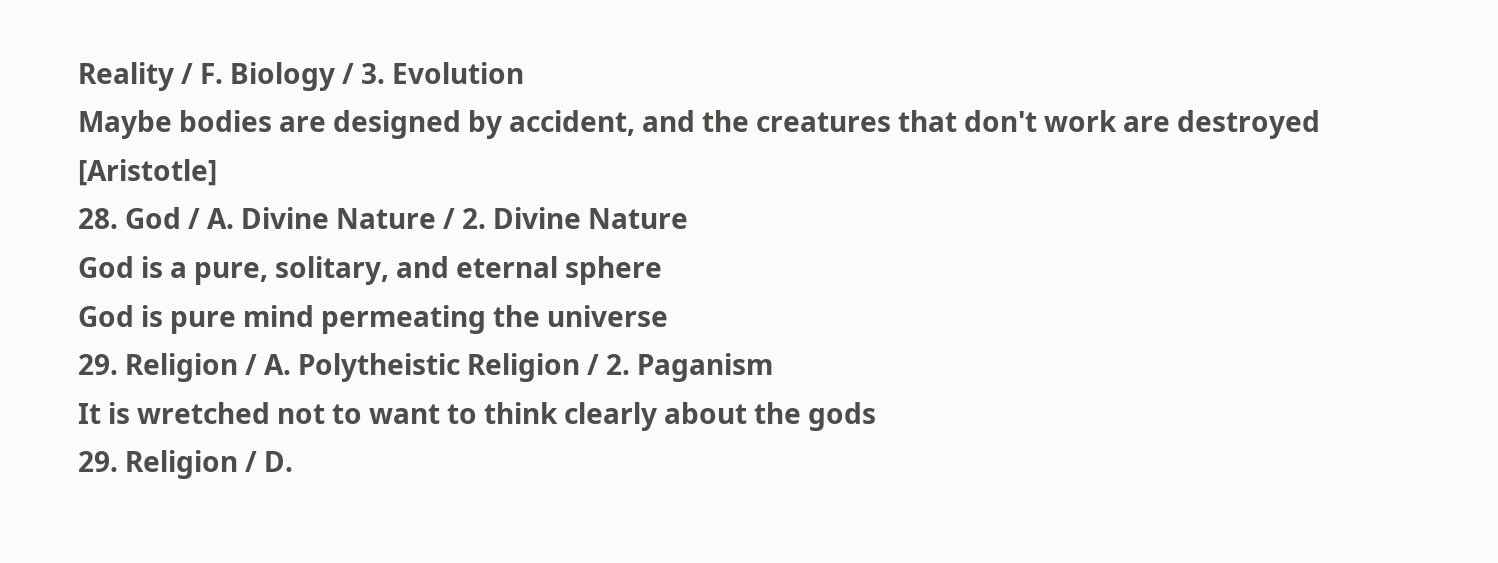Reality / F. Biology / 3. Evolution
Maybe bodies are designed by accident, and the creatures that don't work are destroyed [Aristotle]
28. God / A. Divine Nature / 2. Divine Nature
God is a pure, solitary, and eternal sphere
God is pure mind permeating the universe
29. Religion / A. Polytheistic Religion / 2. Paganism
It is wretched not to want to think clearly about the gods
29. Religion / D.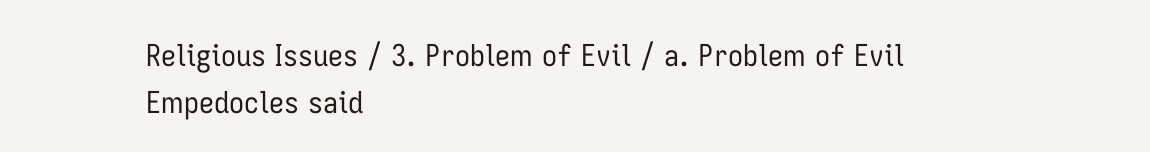Religious Issues / 3. Problem of Evil / a. Problem of Evil
Empedocles said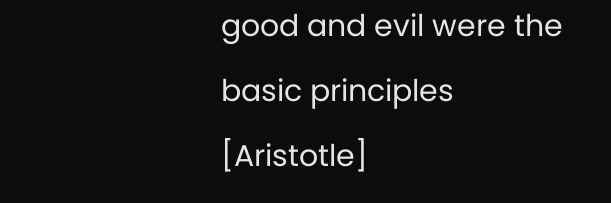good and evil were the basic principles [Aristotle]